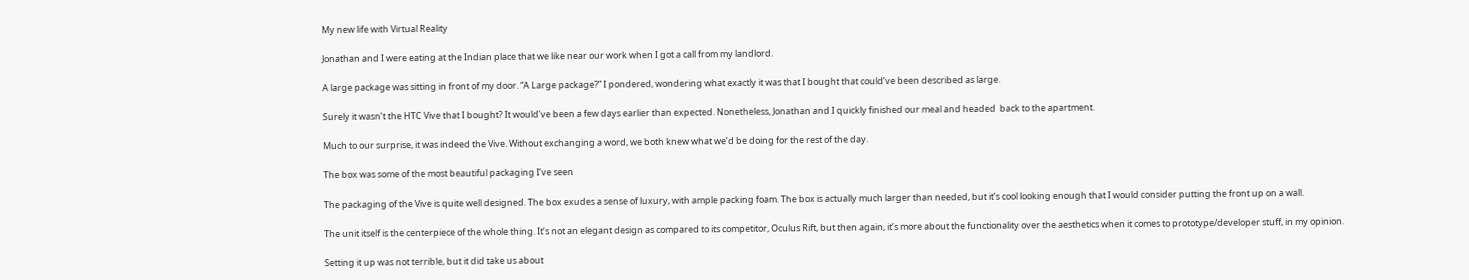My new life with Virtual Reality

Jonathan and I were eating at the Indian place that we like near our work when I got a call from my landlord.

A large package was sitting in front of my door. “A Large package?” I pondered, wondering what exactly it was that I bought that could’ve been described as large.

Surely it wasn’t the HTC Vive that I bought? It would’ve been a few days earlier than expected. Nonetheless, Jonathan and I quickly finished our meal and headed  back to the apartment.

Much to our surprise, it was indeed the Vive. Without exchanging a word, we both knew what we’d be doing for the rest of the day.

The box was some of the most beautiful packaging I’ve seen

The packaging of the Vive is quite well designed. The box exudes a sense of luxury, with ample packing foam. The box is actually much larger than needed, but it’s cool looking enough that I would consider putting the front up on a wall.

The unit itself is the centerpiece of the whole thing. It’s not an elegant design as compared to its competitor, Oculus Rift, but then again, it’s more about the functionality over the aesthetics when it comes to prototype/developer stuff, in my opinion.

Setting it up was not terrible, but it did take us about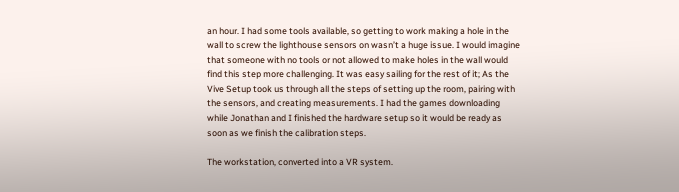an hour. I had some tools available, so getting to work making a hole in the wall to screw the lighthouse sensors on wasn’t a huge issue. I would imagine that someone with no tools or not allowed to make holes in the wall would find this step more challenging. It was easy sailing for the rest of it; As the Vive Setup took us through all the steps of setting up the room, pairing with the sensors, and creating measurements. I had the games downloading while Jonathan and I finished the hardware setup so it would be ready as soon as we finish the calibration steps.

The workstation, converted into a VR system.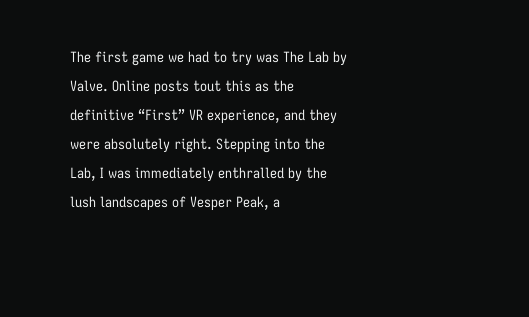The first game we had to try was The Lab by Valve. Online posts tout this as the definitive “First” VR experience, and they were absolutely right. Stepping into the Lab, I was immediately enthralled by the lush landscapes of Vesper Peak, a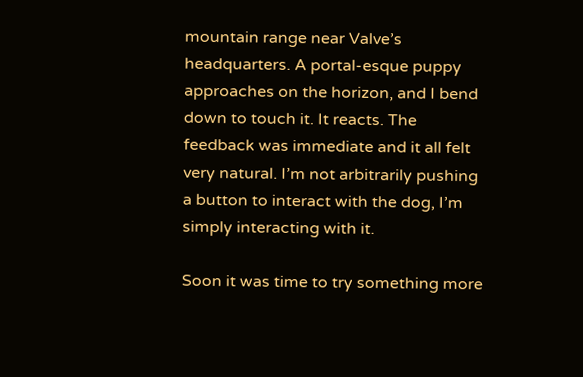mountain range near Valve’s headquarters. A portal-esque puppy approaches on the horizon, and I bend down to touch it. It reacts. The feedback was immediate and it all felt very natural. I’m not arbitrarily pushing a button to interact with the dog, I’m simply interacting with it.

Soon it was time to try something more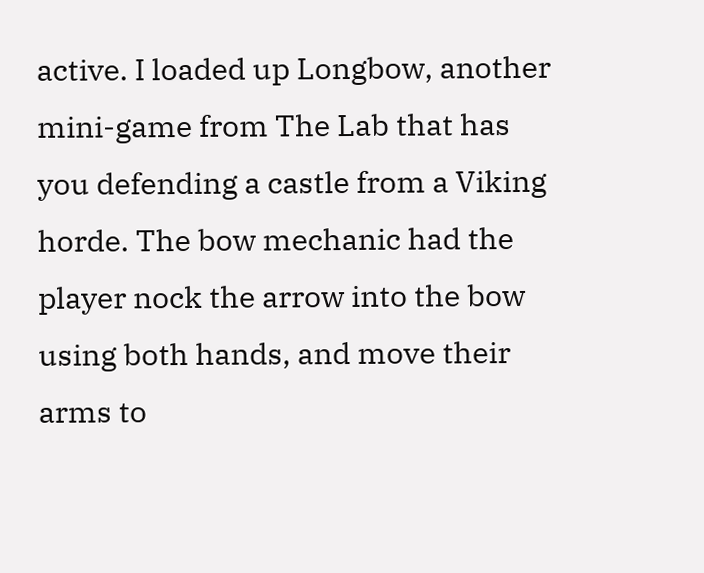active. I loaded up Longbow, another mini-game from The Lab that has you defending a castle from a Viking horde. The bow mechanic had the player nock the arrow into the bow using both hands, and move their arms to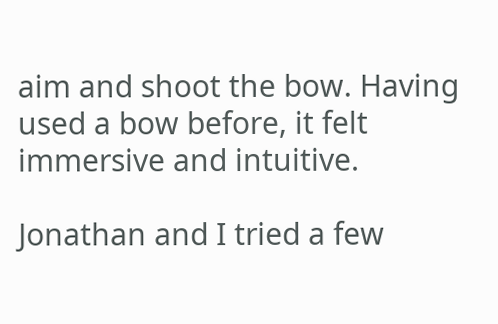aim and shoot the bow. Having used a bow before, it felt immersive and intuitive.

Jonathan and I tried a few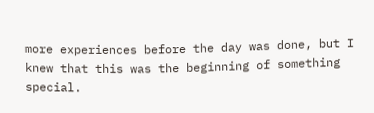more experiences before the day was done, but I knew that this was the beginning of something special.